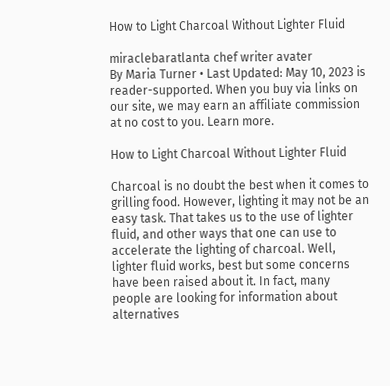How to Light Charcoal Without Lighter Fluid

miraclebaratlanta chef writer avater
By Maria Turner • Last Updated: May 10, 2023 is reader-supported. When you buy via links on our site, we may earn an affiliate commission at no cost to you. Learn more.

How to Light Charcoal Without Lighter Fluid

Charcoal is no doubt the best when it comes to grilling food. However, lighting it may not be an easy task. That takes us to the use of lighter fluid, and other ways that one can use to accelerate the lighting of charcoal. Well, lighter fluid works, best but some concerns have been raised about it. In fact, many people are looking for information about alternatives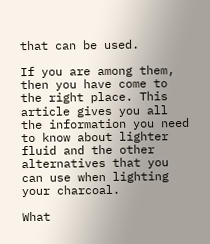that can be used.

If you are among them, then you have come to the right place. This article gives you all the information you need to know about lighter fluid and the other alternatives that you can use when lighting your charcoal.

What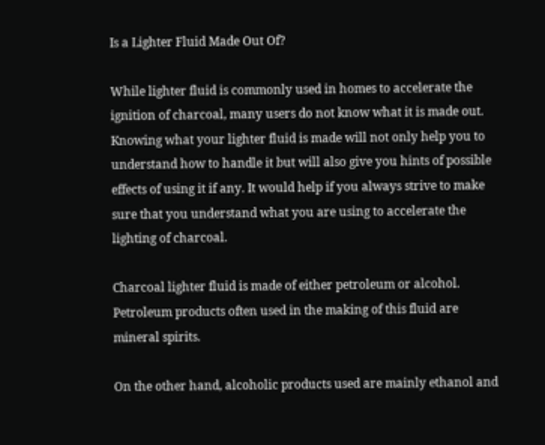Is a Lighter Fluid Made Out Of?

While lighter fluid is commonly used in homes to accelerate the ignition of charcoal, many users do not know what it is made out. Knowing what your lighter fluid is made will not only help you to understand how to handle it but will also give you hints of possible effects of using it if any. It would help if you always strive to make sure that you understand what you are using to accelerate the lighting of charcoal.

Charcoal lighter fluid is made of either petroleum or alcohol. Petroleum products often used in the making of this fluid are mineral spirits.

On the other hand, alcoholic products used are mainly ethanol and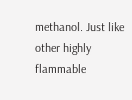methanol. Just like other highly flammable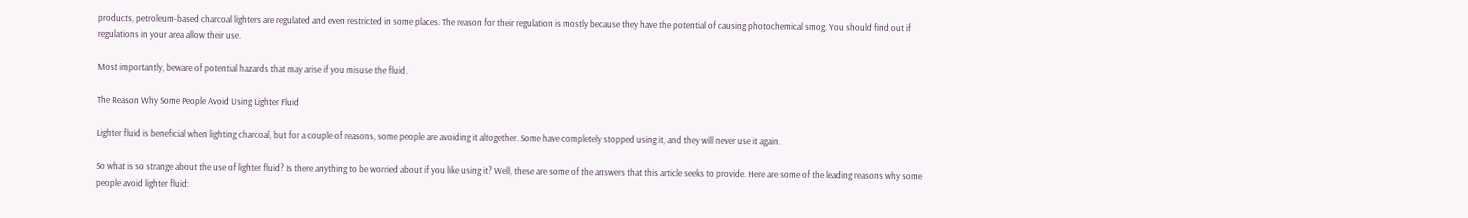products, petroleum-based charcoal lighters are regulated and even restricted in some places. The reason for their regulation is mostly because they have the potential of causing photochemical smog. You should find out if regulations in your area allow their use.

Most importantly, beware of potential hazards that may arise if you misuse the fluid.

The Reason Why Some People Avoid Using Lighter Fluid

Lighter fluid is beneficial when lighting charcoal, but for a couple of reasons, some people are avoiding it altogether. Some have completely stopped using it, and they will never use it again.

So what is so strange about the use of lighter fluid? Is there anything to be worried about if you like using it? Well, these are some of the answers that this article seeks to provide. Here are some of the leading reasons why some people avoid lighter fluid: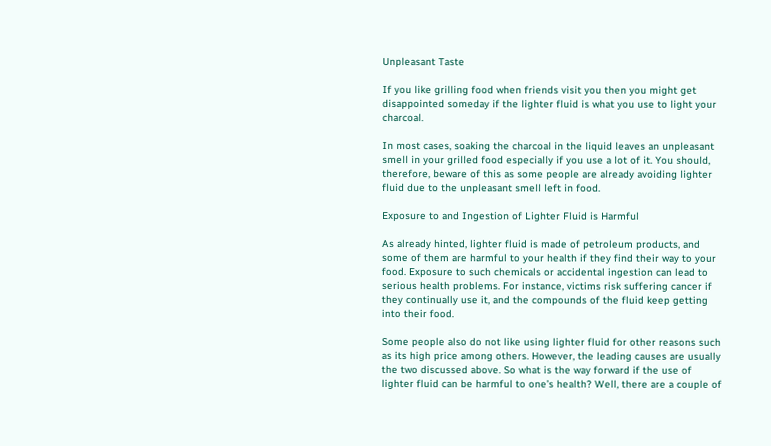Unpleasant Taste

If you like grilling food when friends visit you then you might get disappointed someday if the lighter fluid is what you use to light your charcoal.

In most cases, soaking the charcoal in the liquid leaves an unpleasant smell in your grilled food especially if you use a lot of it. You should, therefore, beware of this as some people are already avoiding lighter fluid due to the unpleasant smell left in food.

Exposure to and Ingestion of Lighter Fluid is Harmful

As already hinted, lighter fluid is made of petroleum products, and some of them are harmful to your health if they find their way to your food. Exposure to such chemicals or accidental ingestion can lead to serious health problems. For instance, victims risk suffering cancer if they continually use it, and the compounds of the fluid keep getting into their food.

Some people also do not like using lighter fluid for other reasons such as its high price among others. However, the leading causes are usually the two discussed above. So what is the way forward if the use of lighter fluid can be harmful to one’s health? Well, there are a couple of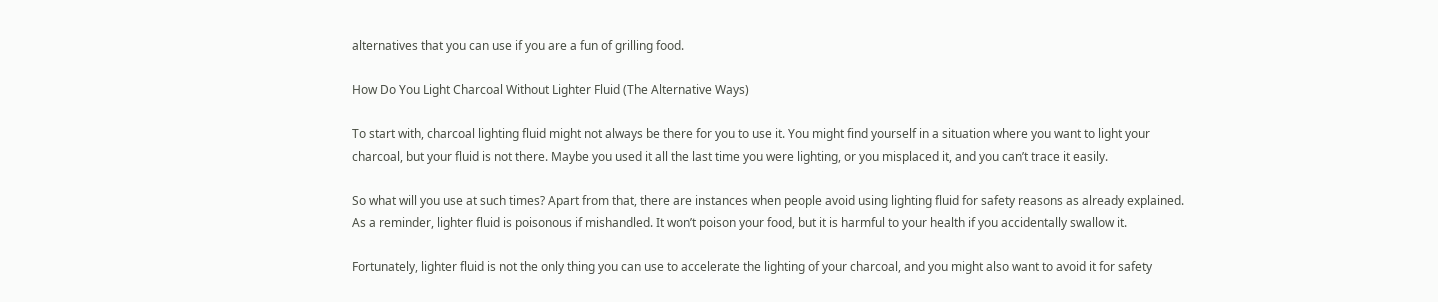alternatives that you can use if you are a fun of grilling food.

How Do You Light Charcoal Without Lighter Fluid (The Alternative Ways)

To start with, charcoal lighting fluid might not always be there for you to use it. You might find yourself in a situation where you want to light your charcoal, but your fluid is not there. Maybe you used it all the last time you were lighting, or you misplaced it, and you can’t trace it easily.

So what will you use at such times? Apart from that, there are instances when people avoid using lighting fluid for safety reasons as already explained. As a reminder, lighter fluid is poisonous if mishandled. It won’t poison your food, but it is harmful to your health if you accidentally swallow it.

Fortunately, lighter fluid is not the only thing you can use to accelerate the lighting of your charcoal, and you might also want to avoid it for safety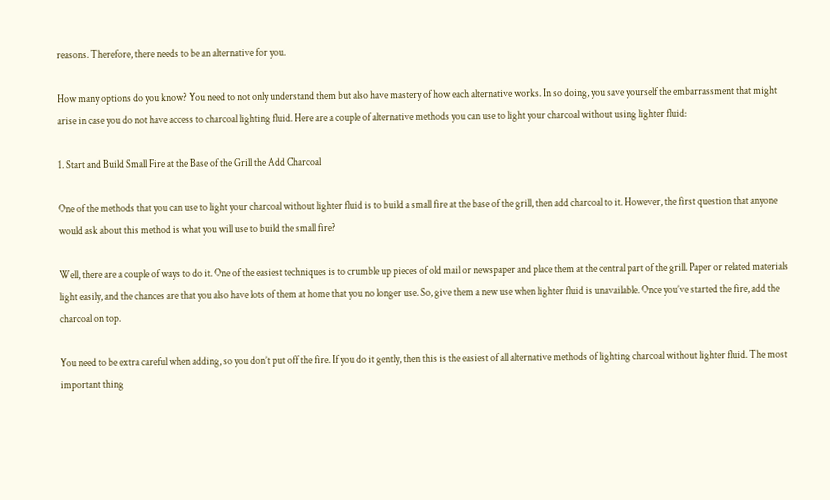reasons. Therefore, there needs to be an alternative for you.

How many options do you know? You need to not only understand them but also have mastery of how each alternative works. In so doing, you save yourself the embarrassment that might arise in case you do not have access to charcoal lighting fluid. Here are a couple of alternative methods you can use to light your charcoal without using lighter fluid:

1. Start and Build Small Fire at the Base of the Grill the Add Charcoal

One of the methods that you can use to light your charcoal without lighter fluid is to build a small fire at the base of the grill, then add charcoal to it. However, the first question that anyone would ask about this method is what you will use to build the small fire?

Well, there are a couple of ways to do it. One of the easiest techniques is to crumble up pieces of old mail or newspaper and place them at the central part of the grill. Paper or related materials light easily, and the chances are that you also have lots of them at home that you no longer use. So, give them a new use when lighter fluid is unavailable. Once you’ve started the fire, add the charcoal on top.

You need to be extra careful when adding, so you don’t put off the fire. If you do it gently, then this is the easiest of all alternative methods of lighting charcoal without lighter fluid. The most important thing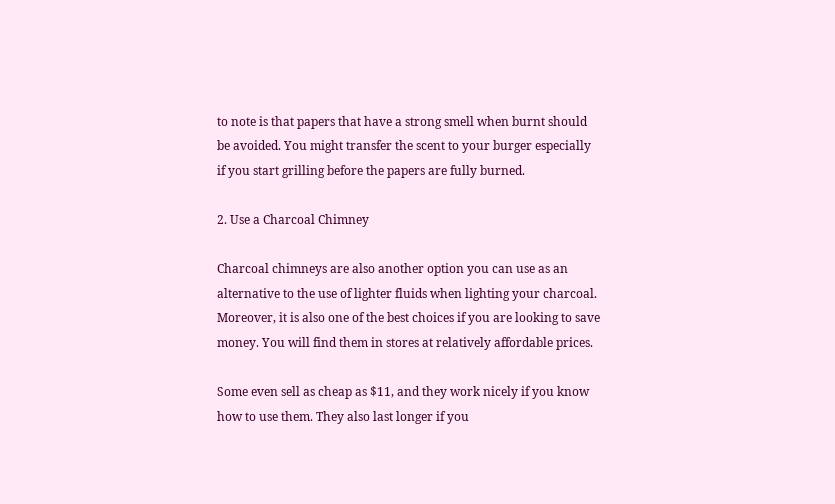to note is that papers that have a strong smell when burnt should be avoided. You might transfer the scent to your burger especially if you start grilling before the papers are fully burned.

2. Use a Charcoal Chimney

Charcoal chimneys are also another option you can use as an alternative to the use of lighter fluids when lighting your charcoal. Moreover, it is also one of the best choices if you are looking to save money. You will find them in stores at relatively affordable prices.

Some even sell as cheap as $11, and they work nicely if you know how to use them. They also last longer if you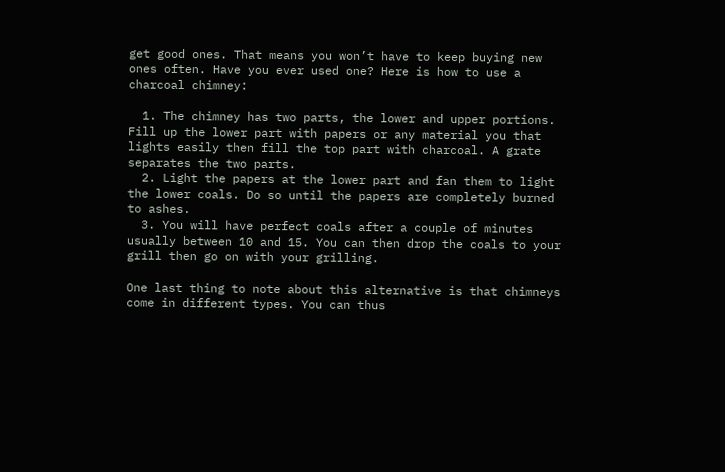get good ones. That means you won’t have to keep buying new ones often. Have you ever used one? Here is how to use a charcoal chimney:

  1. The chimney has two parts, the lower and upper portions. Fill up the lower part with papers or any material you that lights easily then fill the top part with charcoal. A grate separates the two parts.
  2. Light the papers at the lower part and fan them to light the lower coals. Do so until the papers are completely burned to ashes.
  3. You will have perfect coals after a couple of minutes usually between 10 and 15. You can then drop the coals to your grill then go on with your grilling.

One last thing to note about this alternative is that chimneys come in different types. You can thus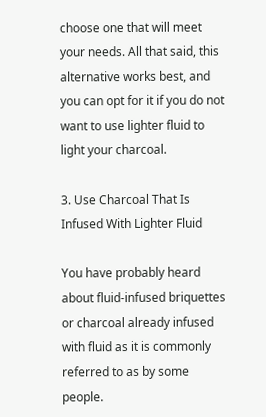choose one that will meet your needs. All that said, this alternative works best, and you can opt for it if you do not want to use lighter fluid to light your charcoal.

3. Use Charcoal That Is Infused With Lighter Fluid

You have probably heard about fluid-infused briquettes or charcoal already infused with fluid as it is commonly referred to as by some people.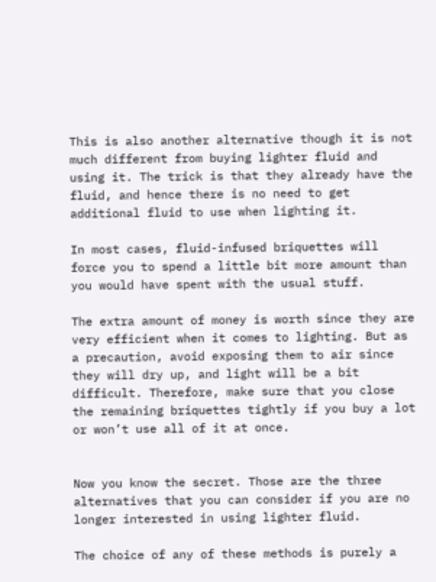This is also another alternative though it is not much different from buying lighter fluid and using it. The trick is that they already have the fluid, and hence there is no need to get additional fluid to use when lighting it.

In most cases, fluid-infused briquettes will force you to spend a little bit more amount than you would have spent with the usual stuff.

The extra amount of money is worth since they are very efficient when it comes to lighting. But as a precaution, avoid exposing them to air since they will dry up, and light will be a bit difficult. Therefore, make sure that you close the remaining briquettes tightly if you buy a lot or won’t use all of it at once.


Now you know the secret. Those are the three alternatives that you can consider if you are no longer interested in using lighter fluid.

The choice of any of these methods is purely a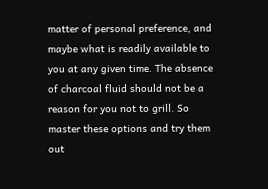matter of personal preference, and maybe what is readily available to you at any given time. The absence of charcoal fluid should not be a reason for you not to grill. So master these options and try them out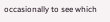occasionally to see which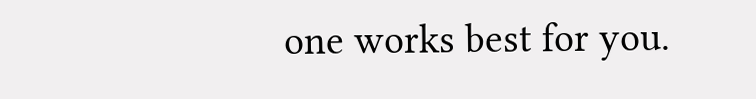one works best for you.